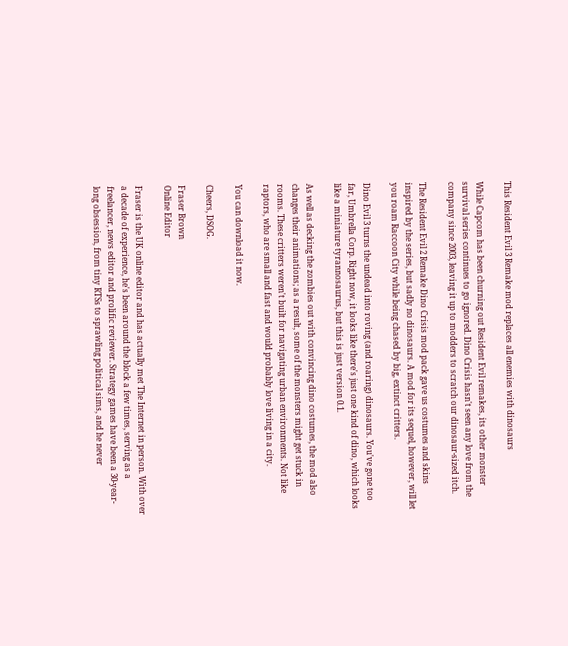This Resident Evil 3 Remake mod replaces all enemies with dinosaurs

While Capcom has been churning out Resident Evil remakes, its other monster survival series continues to go ignored. Dino Crisis hasn't seen any love from the company since 2003, leaving it up to modders to scratch our dinosaur-sized itch.

The Resident Evil 2 Remake Dino Crisis mod pack gave us costumes and skins inspired by the series, but sadly no dinosaurs. A mod for its sequel, however, will let you roam Raccoon City while being chased by big, extinct critters.

Dino Evil 3 turns the undead into roving (and roaring) dinosaurs. You've gone too far, Umbrella Corp. Right now, it looks like there's just one kind of dino, which looks like a miniature tyrannosaurus, but this is just version 0.1.

As well as decking the zombies out with convincing dino costumes, the mod also changes their animations; as a result, some of the monsters might get stuck in rooms. These critters weren't built for navigating urban environments. Not like raptors, who are small and fast and would probably love living in a city.

You can download it now.

Cheers, DSOG.

Fraser Brown
Online Editor

Fraser is the UK online editor and has actually met The Internet in person. With over a decade of experience, he's been around the block a few times, serving as a freelancer, news editor and prolific reviewer. Strategy games have been a 30-year-long obsession, from tiny RTSs to sprawling political sims, and he never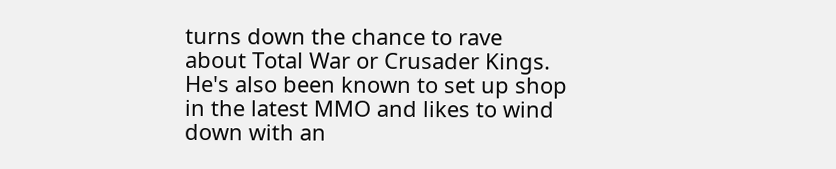turns down the chance to rave about Total War or Crusader Kings. He's also been known to set up shop in the latest MMO and likes to wind down with an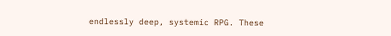endlessly deep, systemic RPG. These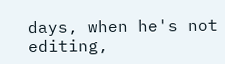days, when he's not editing,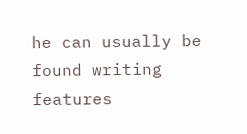he can usually be found writing features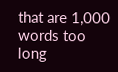that are 1,000 words too long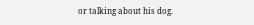or talking about his dog.